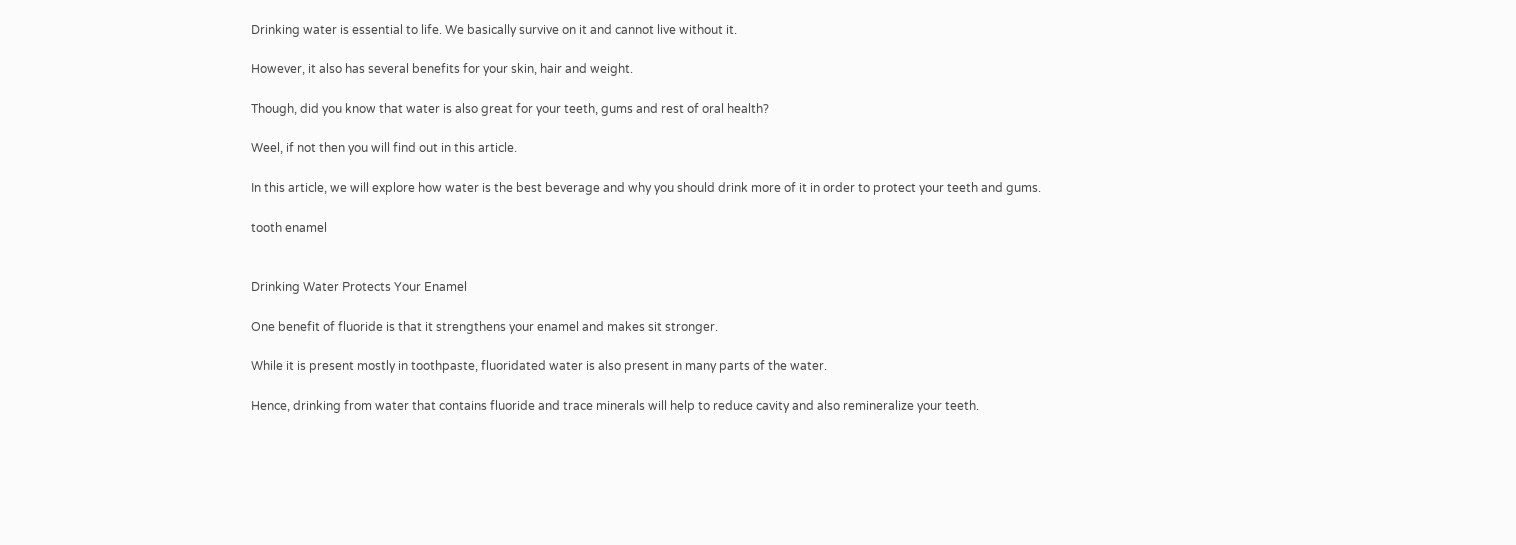Drinking water is essential to life. We basically survive on it and cannot live without it.

However, it also has several benefits for your skin, hair and weight.

Though, did you know that water is also great for your teeth, gums and rest of oral health?

Weel, if not then you will find out in this article.

In this article, we will explore how water is the best beverage and why you should drink more of it in order to protect your teeth and gums.

tooth enamel


Drinking Water Protects Your Enamel

One benefit of fluoride is that it strengthens your enamel and makes sit stronger.

While it is present mostly in toothpaste, fluoridated water is also present in many parts of the water.

Hence, drinking from water that contains fluoride and trace minerals will help to reduce cavity and also remineralize your teeth.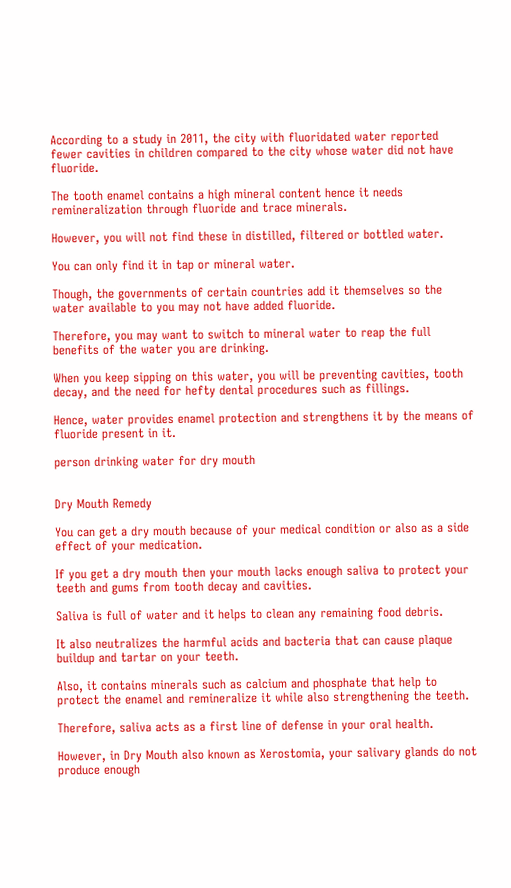According to a study in 2011, the city with fluoridated water reported fewer cavities in children compared to the city whose water did not have fluoride.

The tooth enamel contains a high mineral content hence it needs remineralization through fluoride and trace minerals.

However, you will not find these in distilled, filtered or bottled water.

You can only find it in tap or mineral water.

Though, the governments of certain countries add it themselves so the water available to you may not have added fluoride.

Therefore, you may want to switch to mineral water to reap the full benefits of the water you are drinking.

When you keep sipping on this water, you will be preventing cavities, tooth decay, and the need for hefty dental procedures such as fillings.

Hence, water provides enamel protection and strengthens it by the means of fluoride present in it.

person drinking water for dry mouth


Dry Mouth Remedy

You can get a dry mouth because of your medical condition or also as a side effect of your medication.

If you get a dry mouth then your mouth lacks enough saliva to protect your teeth and gums from tooth decay and cavities.

Saliva is full of water and it helps to clean any remaining food debris.

It also neutralizes the harmful acids and bacteria that can cause plaque buildup and tartar on your teeth.

Also, it contains minerals such as calcium and phosphate that help to protect the enamel and remineralize it while also strengthening the teeth.

Therefore, saliva acts as a first line of defense in your oral health.

However, in Dry Mouth also known as Xerostomia, your salivary glands do not produce enough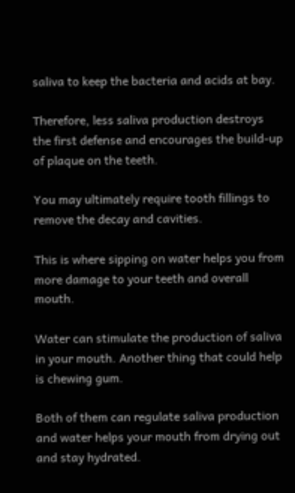saliva to keep the bacteria and acids at bay.

Therefore, less saliva production destroys the first defense and encourages the build-up of plaque on the teeth.

You may ultimately require tooth fillings to remove the decay and cavities.

This is where sipping on water helps you from more damage to your teeth and overall mouth.

Water can stimulate the production of saliva in your mouth. Another thing that could help is chewing gum.

Both of them can regulate saliva production and water helps your mouth from drying out and stay hydrated.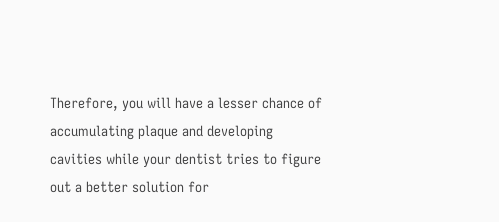Therefore, you will have a lesser chance of accumulating plaque and developing cavities while your dentist tries to figure out a better solution for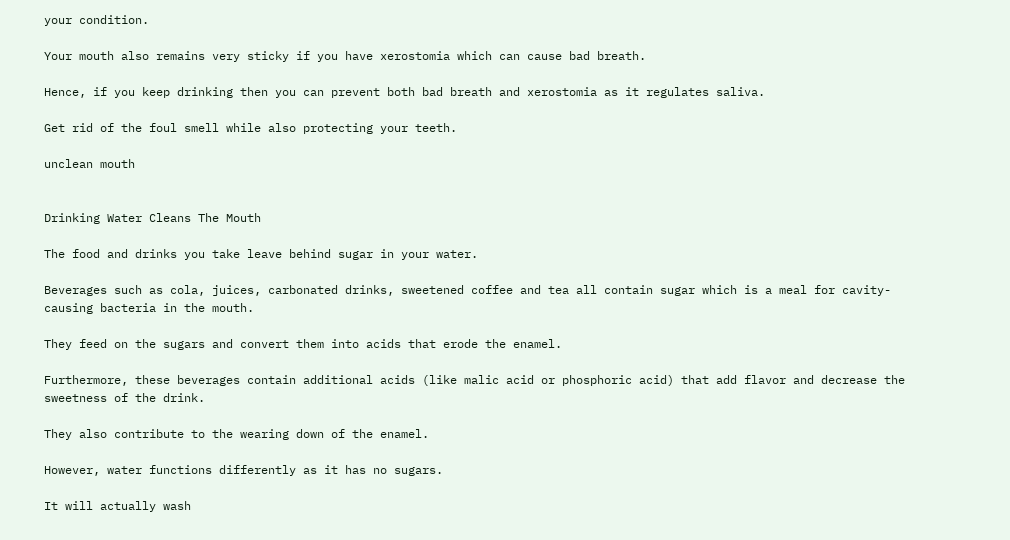your condition.

Your mouth also remains very sticky if you have xerostomia which can cause bad breath.

Hence, if you keep drinking then you can prevent both bad breath and xerostomia as it regulates saliva.

Get rid of the foul smell while also protecting your teeth.

unclean mouth


Drinking Water Cleans The Mouth

The food and drinks you take leave behind sugar in your water.

Beverages such as cola, juices, carbonated drinks, sweetened coffee and tea all contain sugar which is a meal for cavity-causing bacteria in the mouth.

They feed on the sugars and convert them into acids that erode the enamel.

Furthermore, these beverages contain additional acids (like malic acid or phosphoric acid) that add flavor and decrease the sweetness of the drink.

They also contribute to the wearing down of the enamel.

However, water functions differently as it has no sugars.

It will actually wash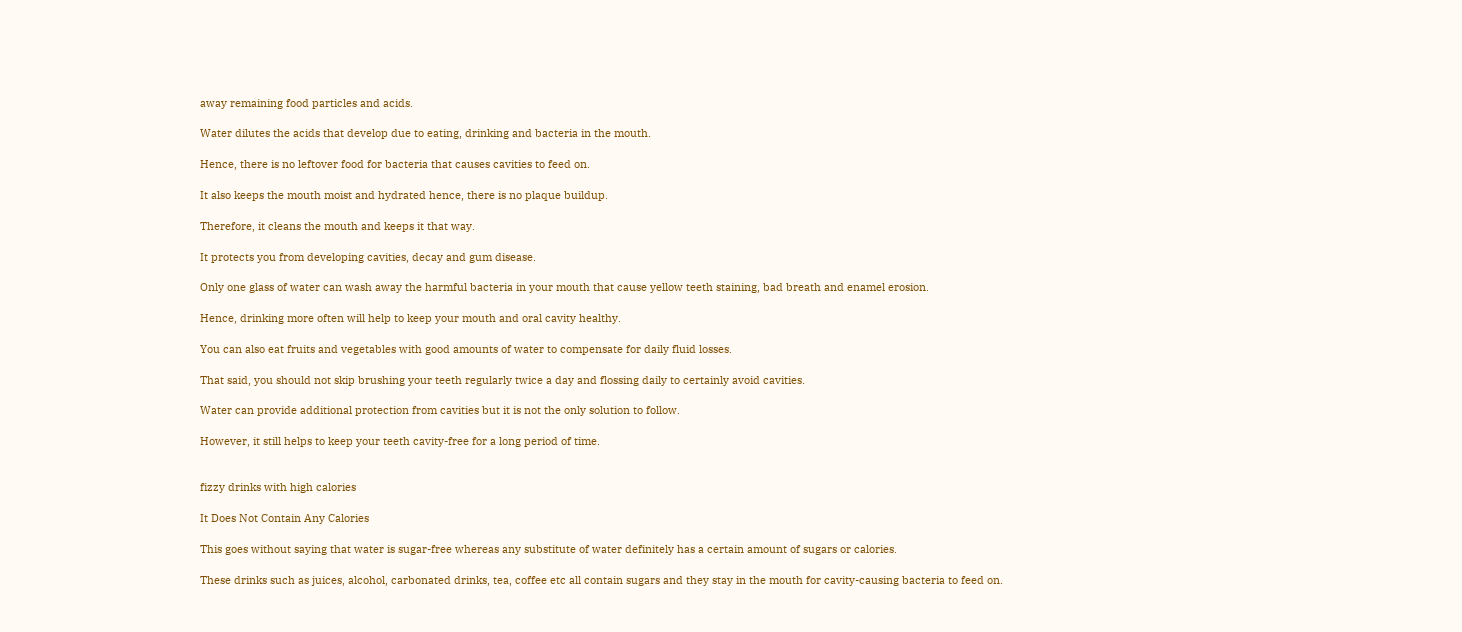away remaining food particles and acids.

Water dilutes the acids that develop due to eating, drinking and bacteria in the mouth.

Hence, there is no leftover food for bacteria that causes cavities to feed on.

It also keeps the mouth moist and hydrated hence, there is no plaque buildup.

Therefore, it cleans the mouth and keeps it that way.

It protects you from developing cavities, decay and gum disease.

Only one glass of water can wash away the harmful bacteria in your mouth that cause yellow teeth staining, bad breath and enamel erosion.

Hence, drinking more often will help to keep your mouth and oral cavity healthy.

You can also eat fruits and vegetables with good amounts of water to compensate for daily fluid losses.

That said, you should not skip brushing your teeth regularly twice a day and flossing daily to certainly avoid cavities.

Water can provide additional protection from cavities but it is not the only solution to follow.

However, it still helps to keep your teeth cavity-free for a long period of time.


fizzy drinks with high calories

It Does Not Contain Any Calories

This goes without saying that water is sugar-free whereas any substitute of water definitely has a certain amount of sugars or calories.

These drinks such as juices, alcohol, carbonated drinks, tea, coffee etc all contain sugars and they stay in the mouth for cavity-causing bacteria to feed on.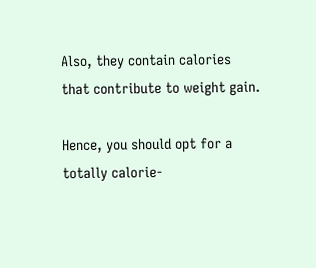Also, they contain calories that contribute to weight gain.

Hence, you should opt for a totally calorie-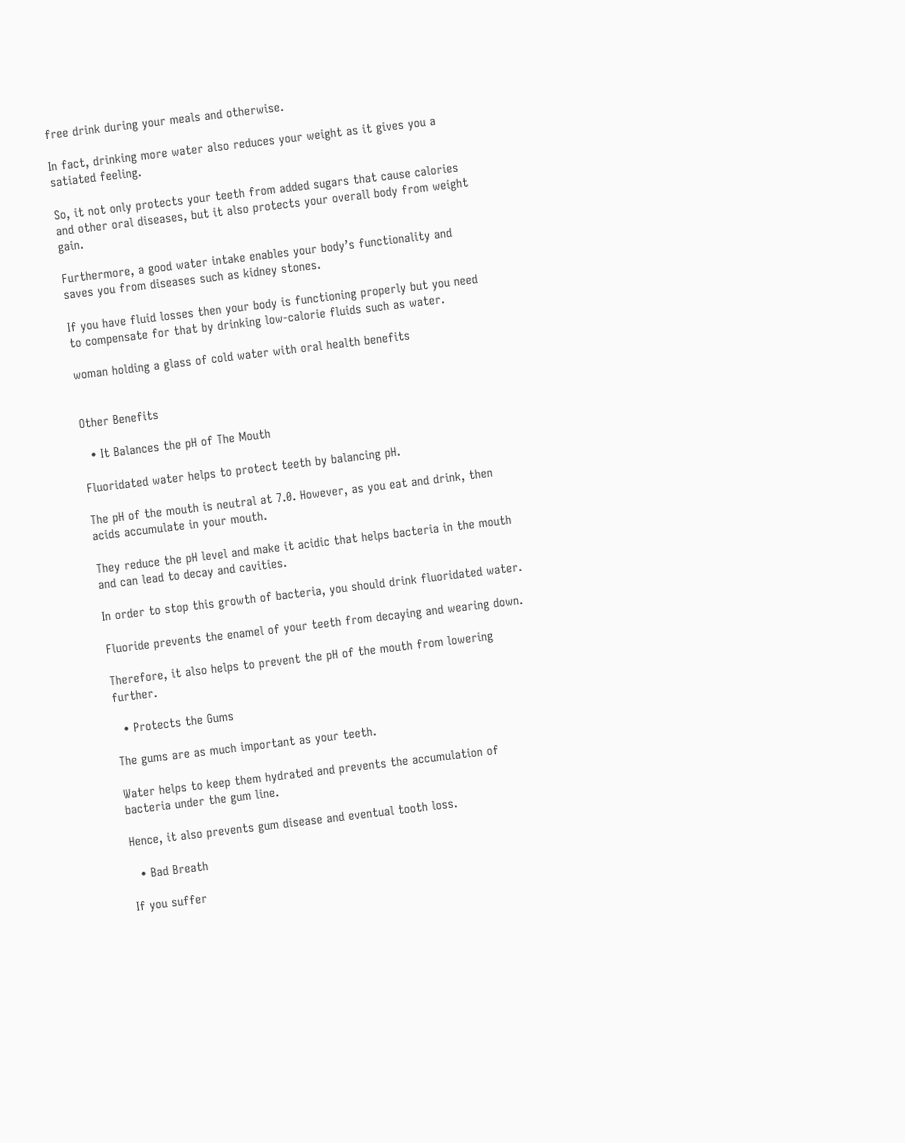free drink during your meals and otherwise.

In fact, drinking more water also reduces your weight as it gives you a satiated feeling.

So, it not only protects your teeth from added sugars that cause calories and other oral diseases, but it also protects your overall body from weight gain.

Furthermore, a good water intake enables your body’s functionality and saves you from diseases such as kidney stones.

If you have fluid losses then your body is functioning properly but you need to compensate for that by drinking low-calorie fluids such as water.

woman holding a glass of cold water with oral health benefits


Other Benefits

  • It Balances the pH of The Mouth

Fluoridated water helps to protect teeth by balancing pH.

The pH of the mouth is neutral at 7.0. However, as you eat and drink, then acids accumulate in your mouth.

They reduce the pH level and make it acidic that helps bacteria in the mouth and can lead to decay and cavities.

In order to stop this growth of bacteria, you should drink fluoridated water.

Fluoride prevents the enamel of your teeth from decaying and wearing down.

Therefore, it also helps to prevent the pH of the mouth from lowering further.

  • Protects the Gums

The gums are as much important as your teeth.

Water helps to keep them hydrated and prevents the accumulation of bacteria under the gum line.

Hence, it also prevents gum disease and eventual tooth loss.

  • Bad Breath

If you suffer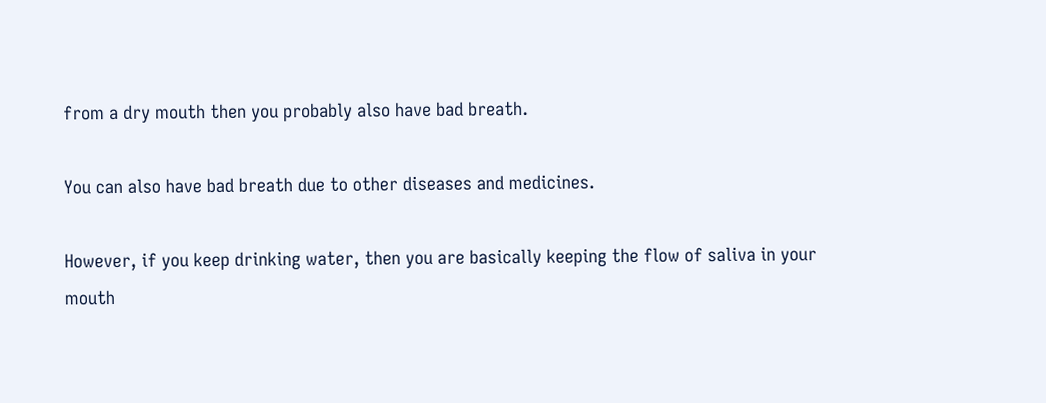from a dry mouth then you probably also have bad breath.

You can also have bad breath due to other diseases and medicines.

However, if you keep drinking water, then you are basically keeping the flow of saliva in your mouth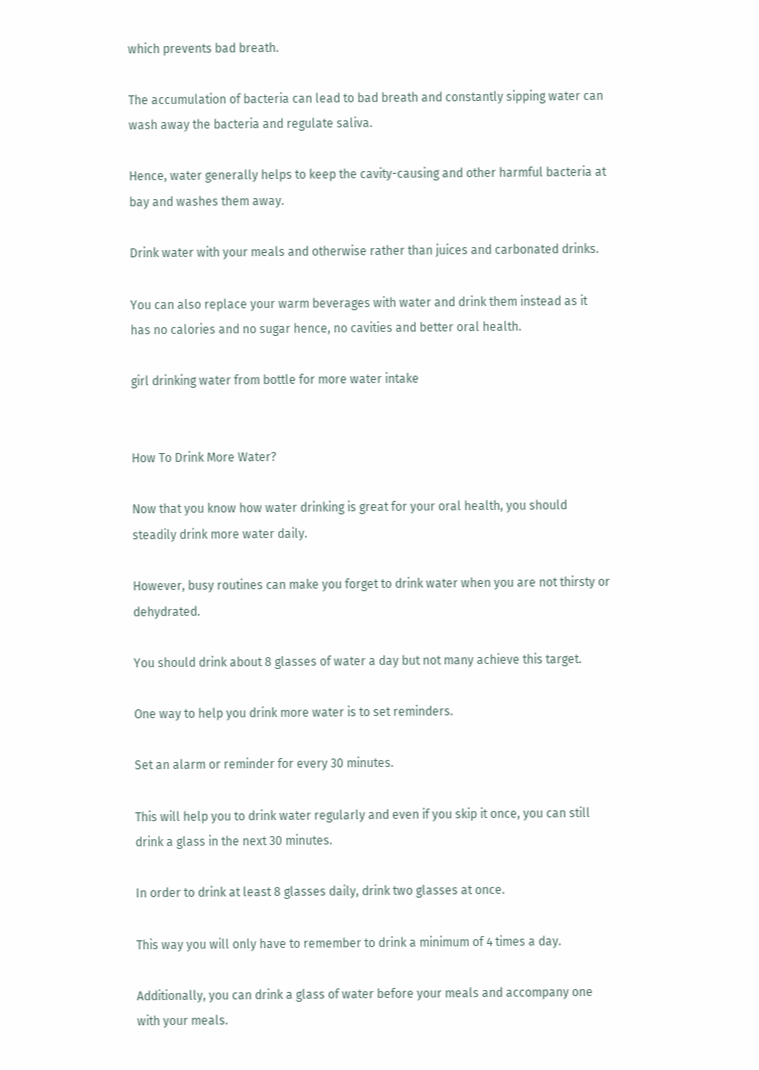which prevents bad breath.

The accumulation of bacteria can lead to bad breath and constantly sipping water can wash away the bacteria and regulate saliva.

Hence, water generally helps to keep the cavity-causing and other harmful bacteria at bay and washes them away.

Drink water with your meals and otherwise rather than juices and carbonated drinks.

You can also replace your warm beverages with water and drink them instead as it has no calories and no sugar hence, no cavities and better oral health.

girl drinking water from bottle for more water intake


How To Drink More Water?

Now that you know how water drinking is great for your oral health, you should steadily drink more water daily.

However, busy routines can make you forget to drink water when you are not thirsty or dehydrated.

You should drink about 8 glasses of water a day but not many achieve this target.

One way to help you drink more water is to set reminders.

Set an alarm or reminder for every 30 minutes.

This will help you to drink water regularly and even if you skip it once, you can still drink a glass in the next 30 minutes.

In order to drink at least 8 glasses daily, drink two glasses at once.

This way you will only have to remember to drink a minimum of 4 times a day.

Additionally, you can drink a glass of water before your meals and accompany one with your meals.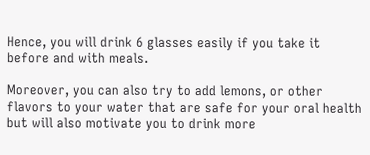Hence, you will drink 6 glasses easily if you take it before and with meals.

Moreover, you can also try to add lemons, or other flavors to your water that are safe for your oral health but will also motivate you to drink more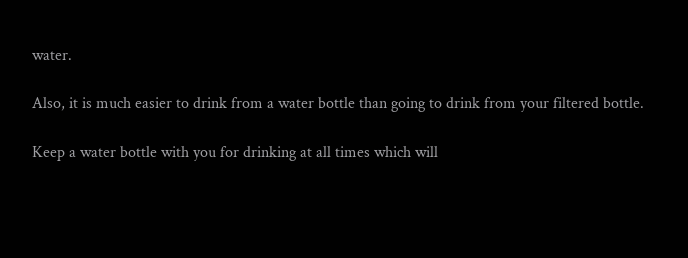water.

Also, it is much easier to drink from a water bottle than going to drink from your filtered bottle.

Keep a water bottle with you for drinking at all times which will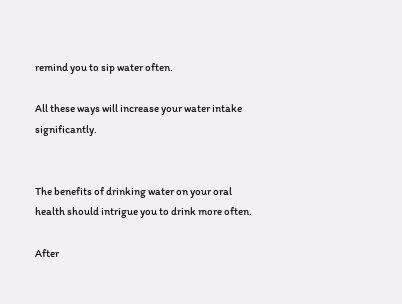remind you to sip water often.

All these ways will increase your water intake significantly.


The benefits of drinking water on your oral health should intrigue you to drink more often.

After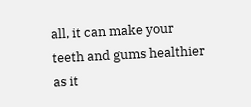all, it can make your teeth and gums healthier as it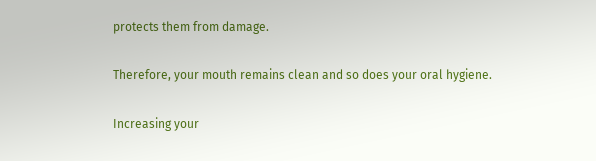protects them from damage.

Therefore, your mouth remains clean and so does your oral hygiene.

Increasing your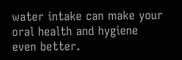water intake can make your oral health and hygiene even better.